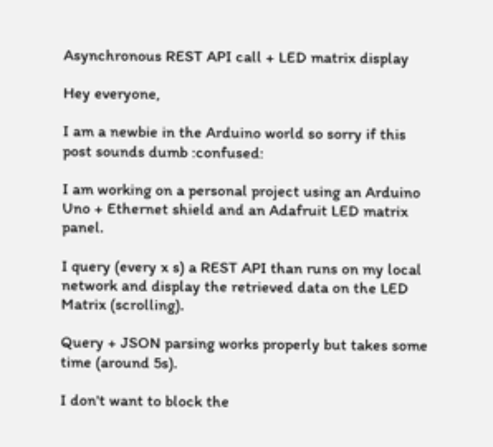Asynchronous REST API call + LED matrix display

Hey everyone,

I am a newbie in the Arduino world so sorry if this post sounds dumb :confused:

I am working on a personal project using an Arduino Uno + Ethernet shield and an Adafruit LED matrix panel.

I query (every x s) a REST API than runs on my local network and display the retrieved data on the LED Matrix (scrolling).

Query + JSON parsing works properly but takes some time (around 5s).

I don't want to block the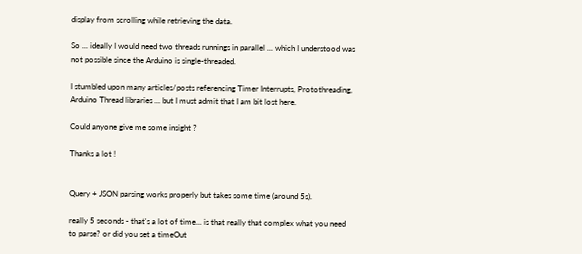display from scrolling while retrieving the data.

So ... ideally I would need two threads runnings in parallel ... which I understood was not possible since the Arduino is single-threaded.

I stumbled upon many articles/posts referencing Timer Interrupts, Protothreading, Arduino Thread libraries ... but I must admit that I am bit lost here.

Could anyone give me some insight ?

Thanks a lot !


Query + JSON parsing works properly but takes some time (around 5s).

really 5 seconds - that's a lot of time... is that really that complex what you need to parse? or did you set a timeOut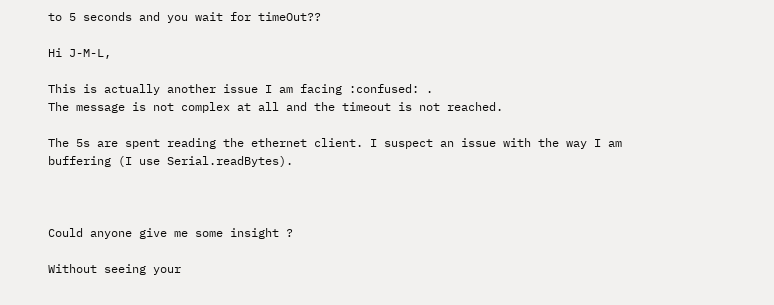to 5 seconds and you wait for timeOut??

Hi J-M-L,

This is actually another issue I am facing :confused: .
The message is not complex at all and the timeout is not reached.

The 5s are spent reading the ethernet client. I suspect an issue with the way I am buffering (I use Serial.readBytes).



Could anyone give me some insight ?

Without seeing your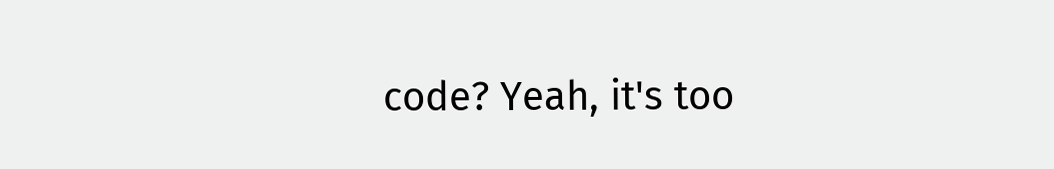code? Yeah, it's too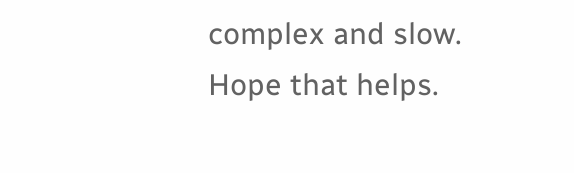complex and slow. Hope that helps.